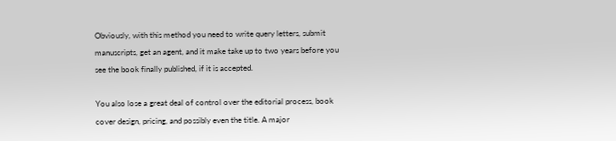Obviously, with this method you need to write query letters, submit
manuscripts, get an agent, and it make take up to two years before you
see the book finally published, if it is accepted.

You also lose a great deal of control over the editorial process, book
cover design, pricing, and possibly even the title. A major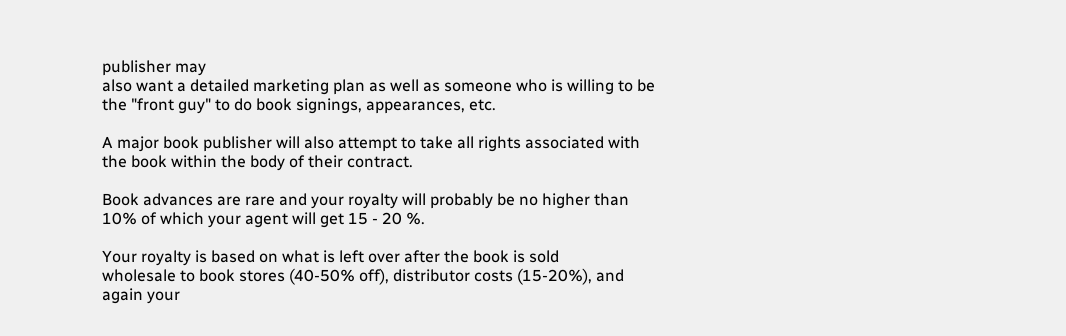publisher may
also want a detailed marketing plan as well as someone who is willing to be
the "front guy" to do book signings, appearances, etc.

A major book publisher will also attempt to take all rights associated with
the book within the body of their contract.

Book advances are rare and your royalty will probably be no higher than
10% of which your agent will get 15 - 20 %.

Your royalty is based on what is left over after the book is sold
wholesale to book stores (40-50% off), distributor costs (15-20%), and
again your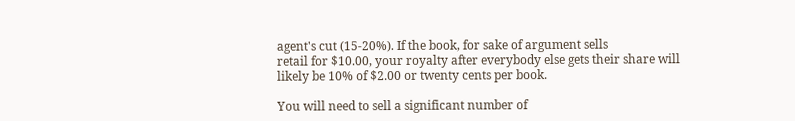agent's cut (15-20%). If the book, for sake of argument sells
retail for $10.00, your royalty after everybody else gets their share will
likely be 10% of $2.00 or twenty cents per book.

You will need to sell a significant number of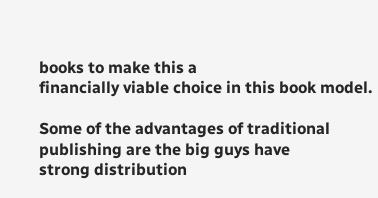books to make this a
financially viable choice in this book model.

Some of the advantages of traditional publishing are the big guys have
strong distribution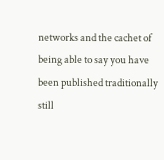networks and the cachet of being able to say you have
been published traditionally still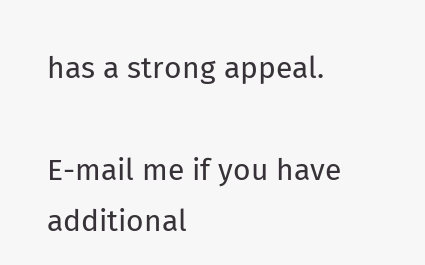has a strong appeal.

E-mail me if you have additional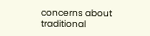concerns about traditional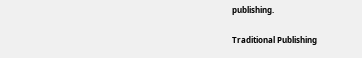publishing.

Traditional Publishing